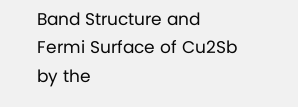Band Structure and Fermi Surface of Cu2Sb by the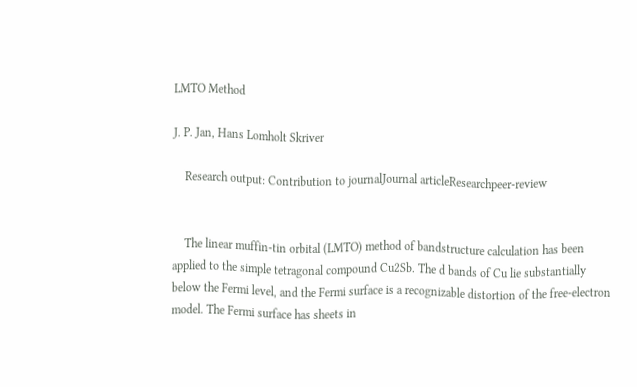LMTO Method

J. P. Jan, Hans Lomholt Skriver

    Research output: Contribution to journalJournal articleResearchpeer-review


    The linear muffin-tin orbital (LMTO) method of bandstructure calculation has been applied to the simple tetragonal compound Cu2Sb. The d bands of Cu lie substantially below the Fermi level, and the Fermi surface is a recognizable distortion of the free-electron model. The Fermi surface has sheets in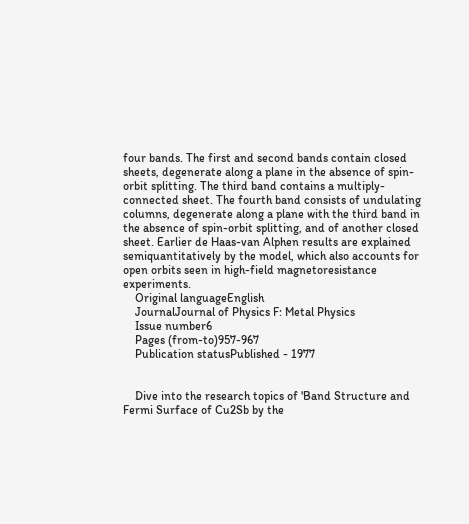four bands. The first and second bands contain closed sheets, degenerate along a plane in the absence of spin-orbit splitting. The third band contains a multiply-connected sheet. The fourth band consists of undulating columns, degenerate along a plane with the third band in the absence of spin-orbit splitting, and of another closed sheet. Earlier de Haas-van Alphen results are explained semiquantitatively by the model, which also accounts for open orbits seen in high-field magnetoresistance experiments.
    Original languageEnglish
    JournalJournal of Physics F: Metal Physics
    Issue number6
    Pages (from-to)957-967
    Publication statusPublished - 1977


    Dive into the research topics of 'Band Structure and Fermi Surface of Cu2Sb by the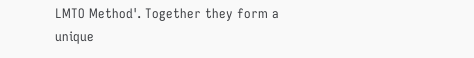LMTO Method'. Together they form a unique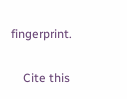fingerprint.

    Cite this